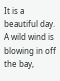It is a beautiful day. A wild wind is blowing in off the bay,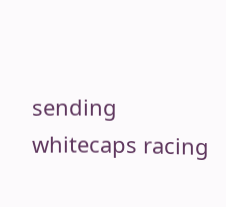sending whitecaps racing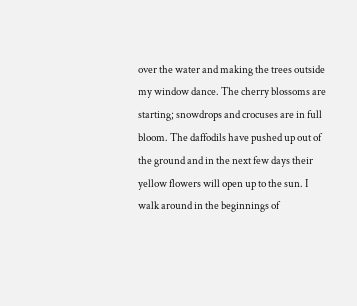over the water and making the trees outside my window dance. The cherry blossoms are starting; snowdrops and crocuses are in full bloom. The daffodils have pushed up out of the ground and in the next few days their yellow flowers will open up to the sun. I walk around in the beginnings of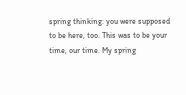spring thinking: you were supposed to be here, too. This was to be your time, our time. My spring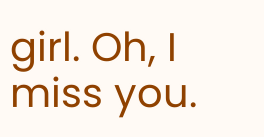girl. Oh, I miss you.